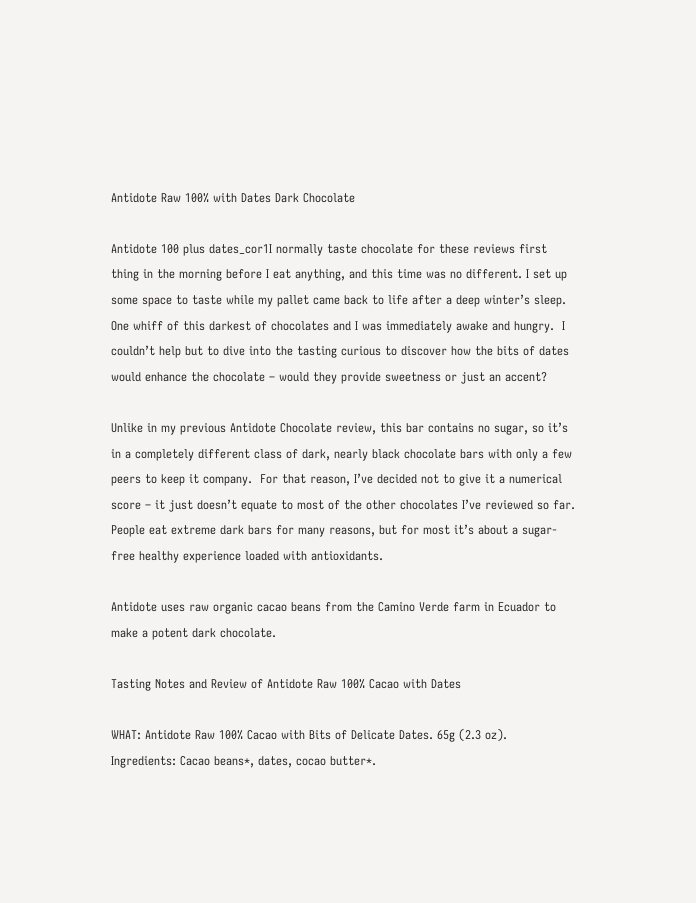Antidote Raw 100% with Dates Dark Chocolate

Antidote 100 plus dates_cor1I normally taste chocolate for these reviews first thing in the morning before I eat anything, and this time was no different. I set up some space to taste while my pallet came back to life after a deep winter’s sleep.  One whiff of this darkest of chocolates and I was immediately awake and hungry.  I couldn’t help but to dive into the tasting curious to discover how the bits of dates would enhance the chocolate – would they provide sweetness or just an accent?

Unlike in my previous Antidote Chocolate review, this bar contains no sugar, so it’s in a completely different class of dark, nearly black chocolate bars with only a few peers to keep it company.  For that reason, I’ve decided not to give it a numerical score – it just doesn’t equate to most of the other chocolates I’ve reviewed so far.  People eat extreme dark bars for many reasons, but for most it’s about a sugar-free healthy experience loaded with antioxidants.

Antidote uses raw organic cacao beans from the Camino Verde farm in Ecuador to make a potent dark chocolate.

Tasting Notes and Review of Antidote Raw 100% Cacao with Dates

WHAT: Antidote Raw 100% Cacao with Bits of Delicate Dates. 65g (2.3 oz). Ingredients: Cacao beans*, dates, cocao butter*.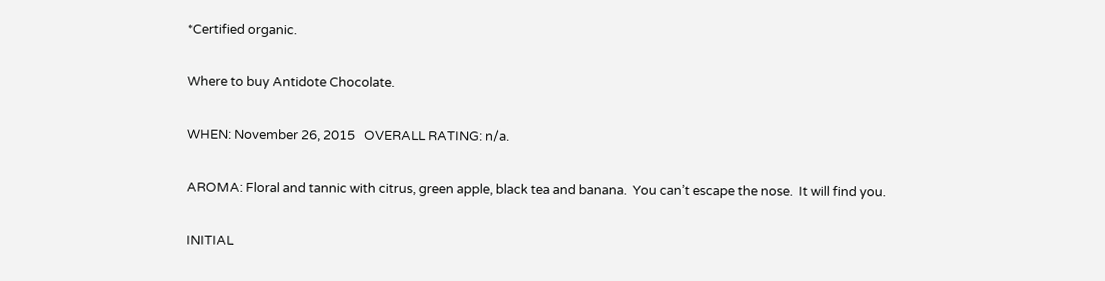*Certified organic.

Where to buy Antidote Chocolate.

WHEN: November 26, 2015   OVERALL RATING: n/a.

AROMA: Floral and tannic with citrus, green apple, black tea and banana.  You can’t escape the nose.  It will find you.

INITIAL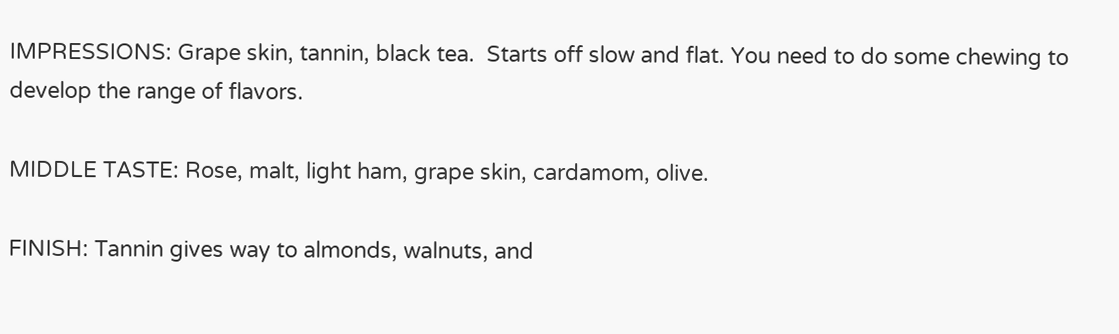IMPRESSIONS: Grape skin, tannin, black tea.  Starts off slow and flat. You need to do some chewing to develop the range of flavors.

MIDDLE TASTE: Rose, malt, light ham, grape skin, cardamom, olive.

FINISH: Tannin gives way to almonds, walnuts, and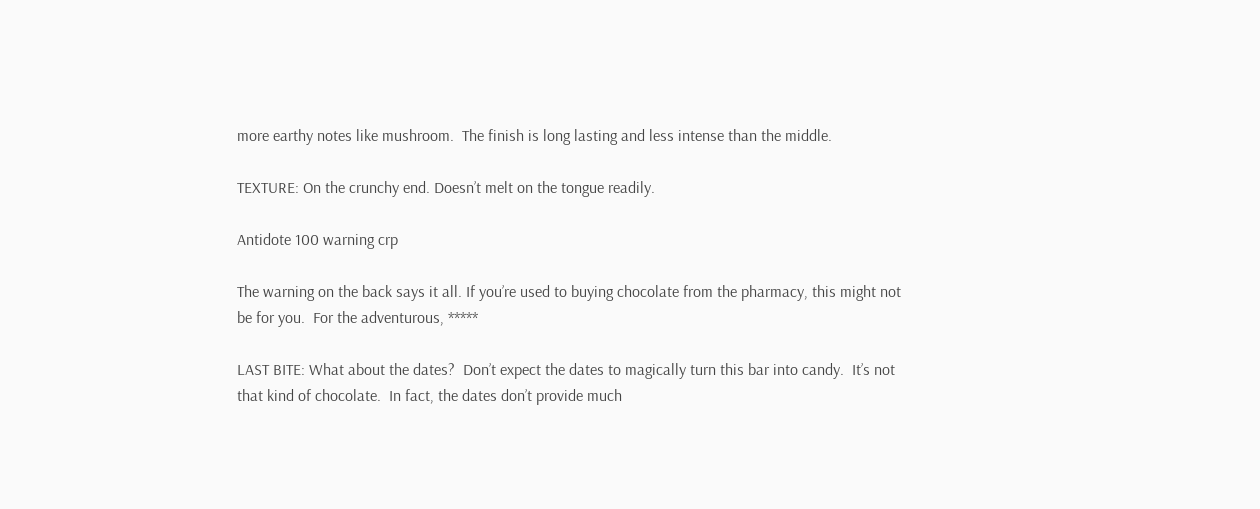more earthy notes like mushroom.  The finish is long lasting and less intense than the middle.

TEXTURE: On the crunchy end. Doesn’t melt on the tongue readily.

Antidote 100 warning crp

The warning on the back says it all. If you’re used to buying chocolate from the pharmacy, this might not be for you.  For the adventurous, *****

LAST BITE: What about the dates?  Don’t expect the dates to magically turn this bar into candy.  It’s not that kind of chocolate.  In fact, the dates don’t provide much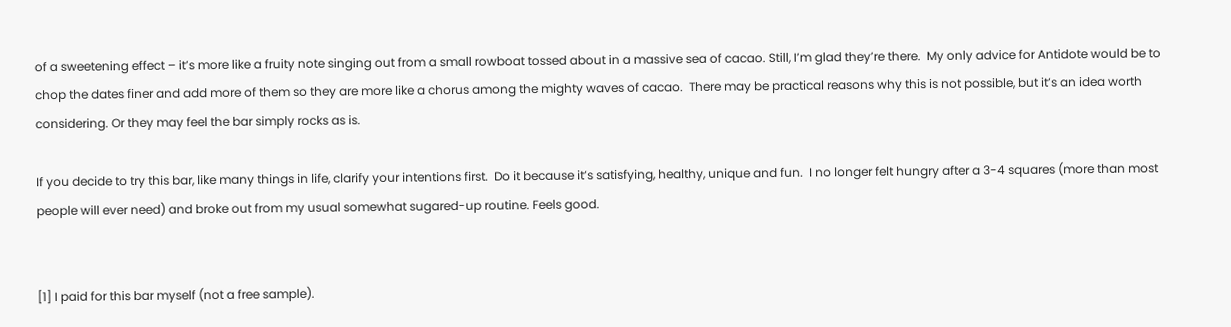of a sweetening effect – it’s more like a fruity note singing out from a small rowboat tossed about in a massive sea of cacao. Still, I’m glad they’re there.  My only advice for Antidote would be to chop the dates finer and add more of them so they are more like a chorus among the mighty waves of cacao.  There may be practical reasons why this is not possible, but it’s an idea worth considering. Or they may feel the bar simply rocks as is.

If you decide to try this bar, like many things in life, clarify your intentions first.  Do it because it’s satisfying, healthy, unique and fun.  I no longer felt hungry after a 3-4 squares (more than most people will ever need) and broke out from my usual somewhat sugared-up routine. Feels good.


[1] I paid for this bar myself (not a free sample).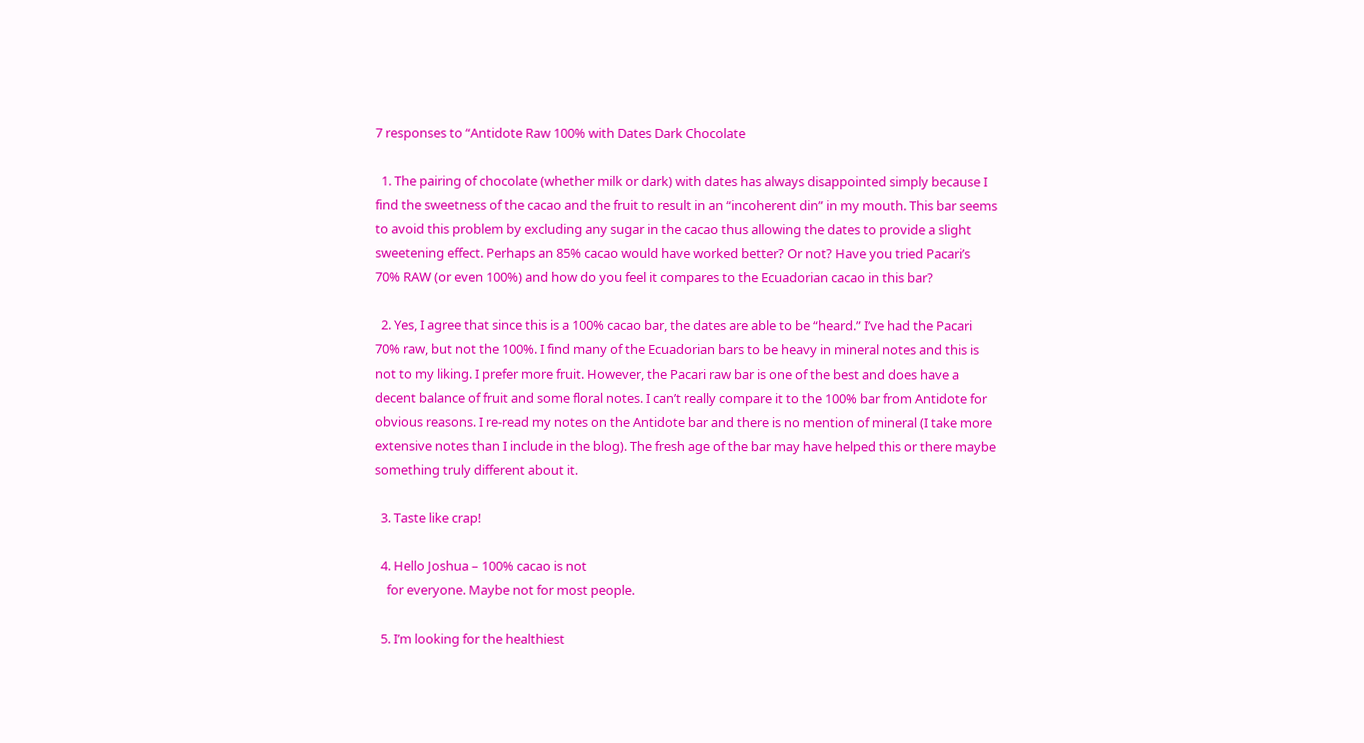7 responses to “Antidote Raw 100% with Dates Dark Chocolate

  1. The pairing of chocolate (whether milk or dark) with dates has always disappointed simply because I find the sweetness of the cacao and the fruit to result in an “incoherent din” in my mouth. This bar seems to avoid this problem by excluding any sugar in the cacao thus allowing the dates to provide a slight sweetening effect. Perhaps an 85% cacao would have worked better? Or not? Have you tried Pacari’s 70% RAW (or even 100%) and how do you feel it compares to the Ecuadorian cacao in this bar?

  2. Yes, I agree that since this is a 100% cacao bar, the dates are able to be “heard.” I’ve had the Pacari 70% raw, but not the 100%. I find many of the Ecuadorian bars to be heavy in mineral notes and this is not to my liking. I prefer more fruit. However, the Pacari raw bar is one of the best and does have a decent balance of fruit and some floral notes. I can’t really compare it to the 100% bar from Antidote for obvious reasons. I re-read my notes on the Antidote bar and there is no mention of mineral (I take more extensive notes than I include in the blog). The fresh age of the bar may have helped this or there maybe something truly different about it.

  3. Taste like crap!

  4. Hello Joshua – 100% cacao is not
    for everyone. Maybe not for most people.

  5. I’m looking for the healthiest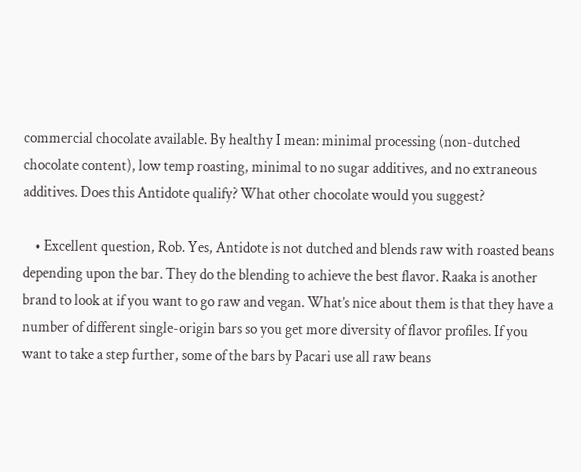commercial chocolate available. By healthy I mean: minimal processing (non-dutched chocolate content), low temp roasting, minimal to no sugar additives, and no extraneous additives. Does this Antidote qualify? What other chocolate would you suggest?

    • Excellent question, Rob. Yes, Antidote is not dutched and blends raw with roasted beans depending upon the bar. They do the blending to achieve the best flavor. Raaka is another brand to look at if you want to go raw and vegan. What’s nice about them is that they have a number of different single-origin bars so you get more diversity of flavor profiles. If you want to take a step further, some of the bars by Pacari use all raw beans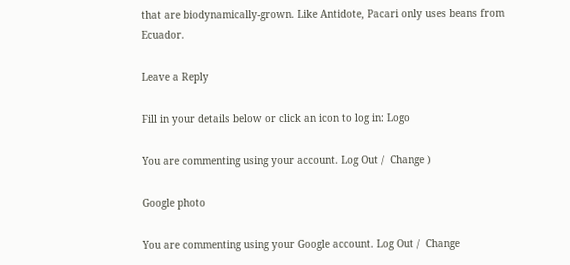that are biodynamically-grown. Like Antidote, Pacari only uses beans from Ecuador.

Leave a Reply

Fill in your details below or click an icon to log in: Logo

You are commenting using your account. Log Out /  Change )

Google photo

You are commenting using your Google account. Log Out /  Change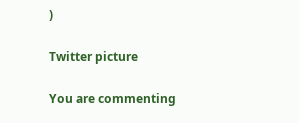)

Twitter picture

You are commenting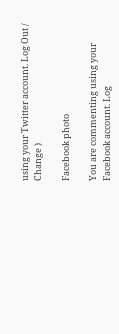using your Twitter account. Log Out /  Change )

Facebook photo

You are commenting using your Facebook account. Log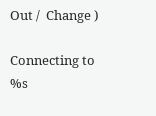Out /  Change )

Connecting to %s